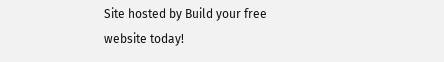Site hosted by Build your free website today!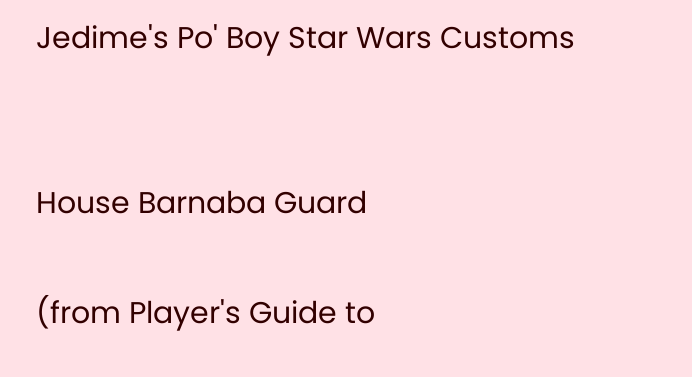Jedime's Po' Boy Star Wars Customs


House Barnaba Guard

(from Player's Guide to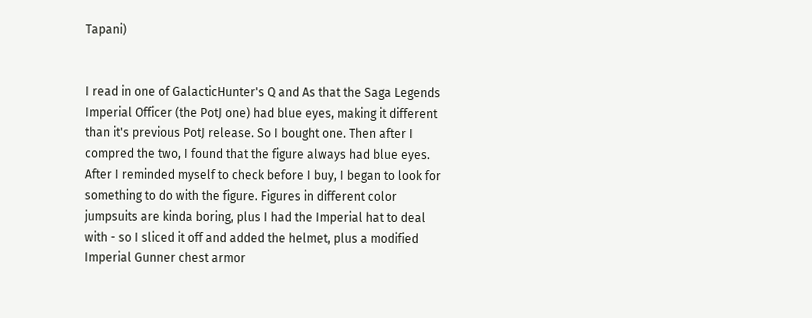Tapani)


I read in one of GalacticHunter's Q and As that the Saga Legends Imperial Officer (the PotJ one) had blue eyes, making it different than it's previous PotJ release. So I bought one. Then after I compred the two, I found that the figure always had blue eyes. After I reminded myself to check before I buy, I began to look for something to do with the figure. Figures in different color jumpsuits are kinda boring, plus I had the Imperial hat to deal with - so I sliced it off and added the helmet, plus a modified Imperial Gunner chest armor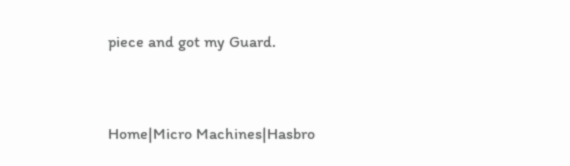piece and got my Guard.


Home|Micro Machines|Hasbro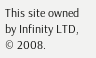This site owned by Infinity LTD, © 2008.